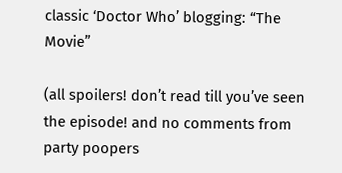classic ‘Doctor Who’ blogging: “The Movie”

(all spoilers! don’t read till you’ve seen the episode! and no comments from party poopers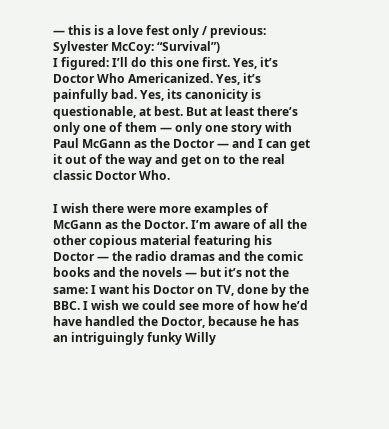— this is a love fest only / previous: Sylvester McCoy: “Survival”)
I figured: I’ll do this one first. Yes, it’s Doctor Who Americanized. Yes, it’s painfully bad. Yes, its canonicity is questionable, at best. But at least there’s only one of them — only one story with Paul McGann as the Doctor — and I can get it out of the way and get on to the real classic Doctor Who.

I wish there were more examples of McGann as the Doctor. I’m aware of all the other copious material featuring his Doctor — the radio dramas and the comic books and the novels — but it’s not the same: I want his Doctor on TV, done by the BBC. I wish we could see more of how he’d have handled the Doctor, because he has an intriguingly funky Willy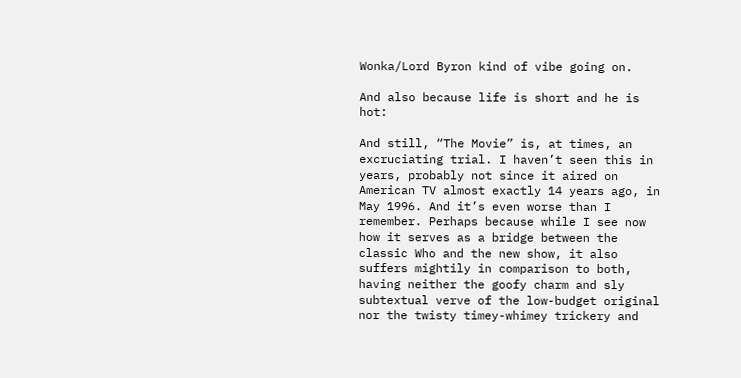Wonka/Lord Byron kind of vibe going on.

And also because life is short and he is hot:

And still, “The Movie” is, at times, an excruciating trial. I haven’t seen this in years, probably not since it aired on American TV almost exactly 14 years ago, in May 1996. And it’s even worse than I remember. Perhaps because while I see now how it serves as a bridge between the classic Who and the new show, it also suffers mightily in comparison to both, having neither the goofy charm and sly subtextual verve of the low-budget original nor the twisty timey-whimey trickery and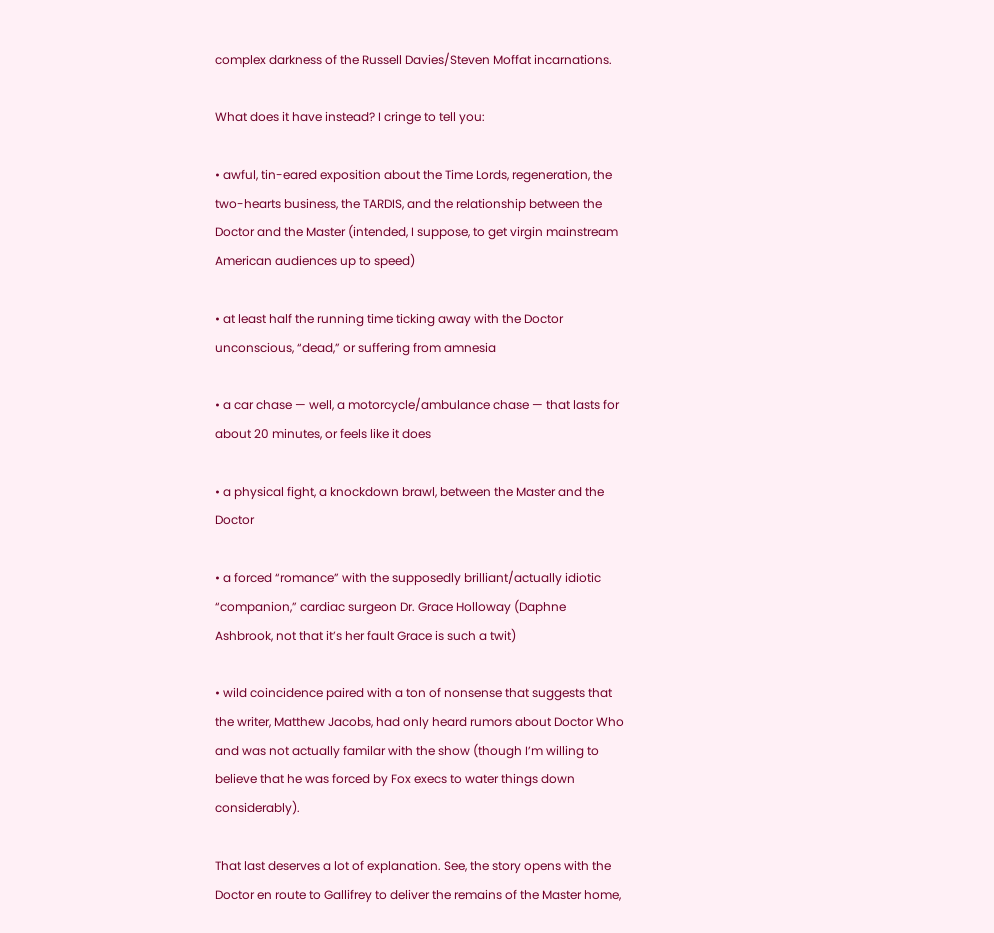complex darkness of the Russell Davies/Steven Moffat incarnations.

What does it have instead? I cringe to tell you:

• awful, tin-eared exposition about the Time Lords, regeneration, the two-hearts business, the TARDIS, and the relationship between the Doctor and the Master (intended, I suppose, to get virgin mainstream American audiences up to speed)

• at least half the running time ticking away with the Doctor unconscious, “dead,” or suffering from amnesia

• a car chase — well, a motorcycle/ambulance chase — that lasts for about 20 minutes, or feels like it does

• a physical fight, a knockdown brawl, between the Master and the Doctor

• a forced “romance” with the supposedly brilliant/actually idiotic “companion,” cardiac surgeon Dr. Grace Holloway (Daphne Ashbrook, not that it’s her fault Grace is such a twit)

• wild coincidence paired with a ton of nonsense that suggests that the writer, Matthew Jacobs, had only heard rumors about Doctor Who and was not actually familar with the show (though I’m willing to believe that he was forced by Fox execs to water things down considerably).

That last deserves a lot of explanation. See, the story opens with the Doctor en route to Gallifrey to deliver the remains of the Master home,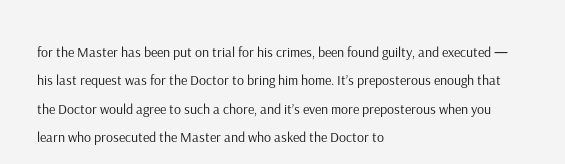for the Master has been put on trial for his crimes, been found guilty, and executed — his last request was for the Doctor to bring him home. It’s preposterous enough that the Doctor would agree to such a chore, and it’s even more preposterous when you learn who prosecuted the Master and who asked the Doctor to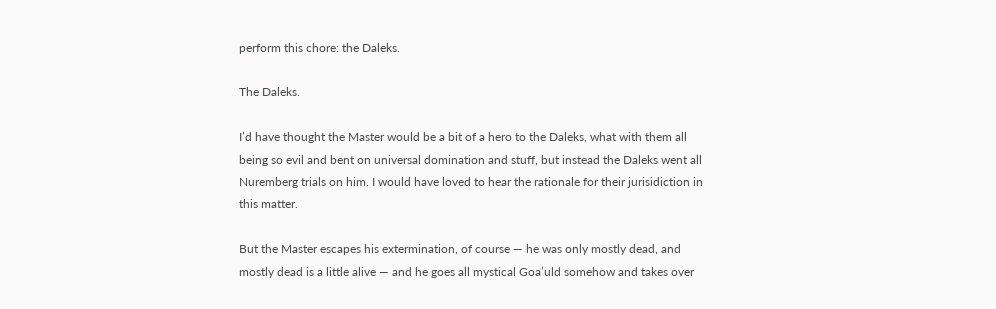perform this chore: the Daleks.

The Daleks.

I’d have thought the Master would be a bit of a hero to the Daleks, what with them all being so evil and bent on universal domination and stuff, but instead the Daleks went all Nuremberg trials on him. I would have loved to hear the rationale for their jurisidiction in this matter.

But the Master escapes his extermination, of course — he was only mostly dead, and mostly dead is a little alive — and he goes all mystical Goa’uld somehow and takes over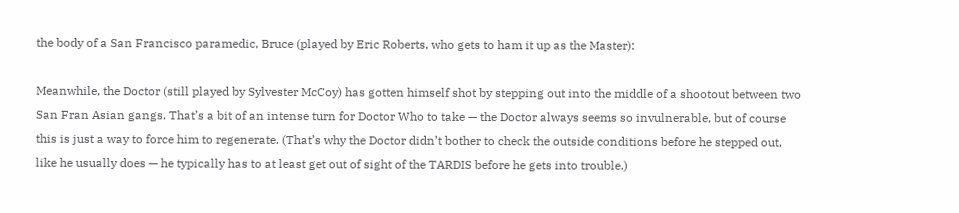the body of a San Francisco paramedic, Bruce (played by Eric Roberts, who gets to ham it up as the Master):

Meanwhile, the Doctor (still played by Sylvester McCoy) has gotten himself shot by stepping out into the middle of a shootout between two San Fran Asian gangs. That’s a bit of an intense turn for Doctor Who to take — the Doctor always seems so invulnerable, but of course this is just a way to force him to regenerate. (That’s why the Doctor didn’t bother to check the outside conditions before he stepped out, like he usually does — he typically has to at least get out of sight of the TARDIS before he gets into trouble.)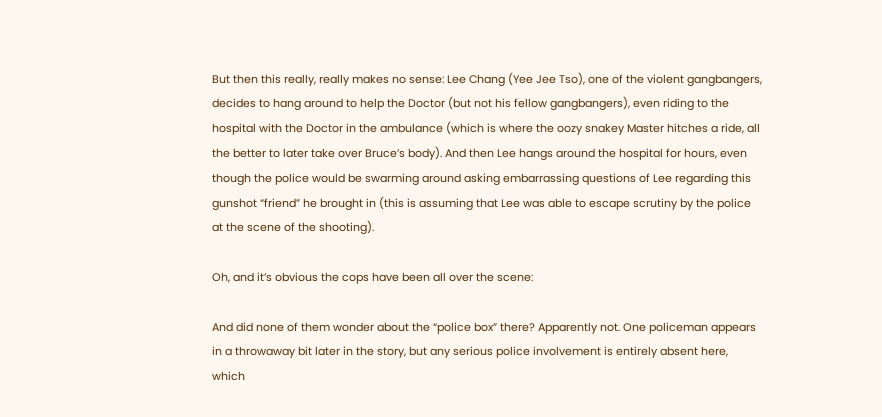But then this really, really makes no sense: Lee Chang (Yee Jee Tso), one of the violent gangbangers, decides to hang around to help the Doctor (but not his fellow gangbangers), even riding to the hospital with the Doctor in the ambulance (which is where the oozy snakey Master hitches a ride, all the better to later take over Bruce’s body). And then Lee hangs around the hospital for hours, even though the police would be swarming around asking embarrassing questions of Lee regarding this gunshot “friend” he brought in (this is assuming that Lee was able to escape scrutiny by the police at the scene of the shooting).

Oh, and it’s obvious the cops have been all over the scene:

And did none of them wonder about the “police box” there? Apparently not. One policeman appears in a throwaway bit later in the story, but any serious police involvement is entirely absent here, which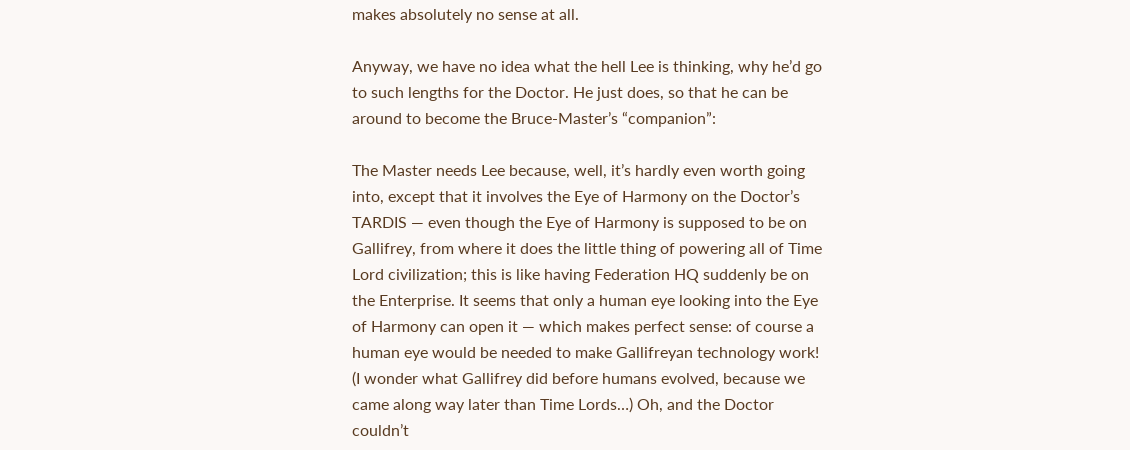makes absolutely no sense at all.

Anyway, we have no idea what the hell Lee is thinking, why he’d go to such lengths for the Doctor. He just does, so that he can be around to become the Bruce-Master’s “companion”:

The Master needs Lee because, well, it’s hardly even worth going into, except that it involves the Eye of Harmony on the Doctor’s TARDIS — even though the Eye of Harmony is supposed to be on Gallifrey, from where it does the little thing of powering all of Time Lord civilization; this is like having Federation HQ suddenly be on the Enterprise. It seems that only a human eye looking into the Eye of Harmony can open it — which makes perfect sense: of course a human eye would be needed to make Gallifreyan technology work! (I wonder what Gallifrey did before humans evolved, because we came along way later than Time Lords…) Oh, and the Doctor couldn’t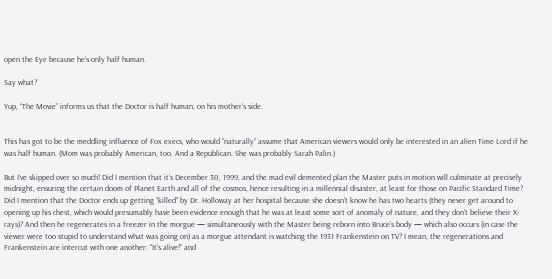open the Eye because he’s only half human.

Say what?

Yup, “The Movie” informs us that the Doctor is half human, on his mother’s side.


This has got to be the meddling influence of Fox execs, who would “naturally” assume that American viewers would only be interested in an alien Time Lord if he was half human. (Mom was probably American, too. And a Republican. She was probably Sarah Palin.)

But I’ve skipped over so much! Did I mention that it’s December 30, 1999, and the mad evil demented plan the Master puts in motion will culminate at precisely midnight, ensuring the certain doom of Planet Earth and all of the cosmos, hence resulting in a millennial disaster, at least for those on Pacific Standard Time? Did I mention that the Doctor ends up getting “killed” by Dr. Holloway at her hospital because she doesn’t know he has two hearts (they never get around to opening up his chest, which would presumably have been evidence enough that he was at least some sort of anomaly of nature, and they don’t believe their X-rays)? And then he regenerates in a freezer in the morgue — simultaneously with the Master being reborn into Bruce’s body — which also occurs (in case the viewer were too stupid to understand what was going on) as a morgue attendant is watching the 1931 Frankenstein on TV? I mean, the regenerations and Frankenstein are intercut with one another: “It’s alive!” and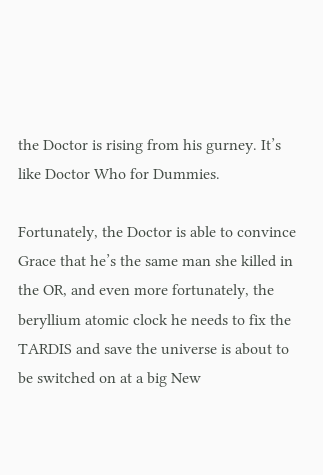the Doctor is rising from his gurney. It’s like Doctor Who for Dummies.

Fortunately, the Doctor is able to convince Grace that he’s the same man she killed in the OR, and even more fortunately, the beryllium atomic clock he needs to fix the TARDIS and save the universe is about to be switched on at a big New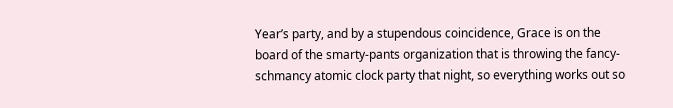Year’s party, and by a stupendous coincidence, Grace is on the board of the smarty-pants organization that is throwing the fancy-schmancy atomic clock party that night, so everything works out so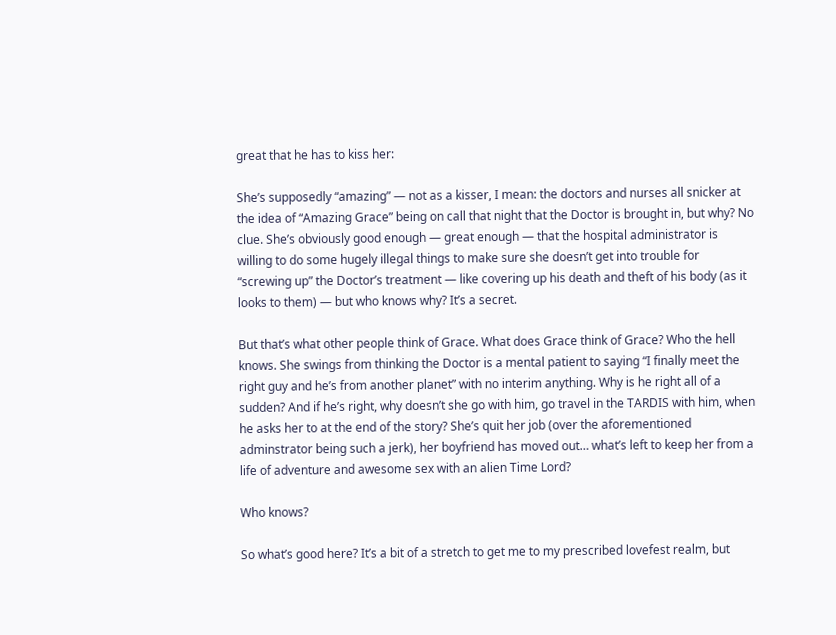great that he has to kiss her:

She’s supposedly “amazing” — not as a kisser, I mean: the doctors and nurses all snicker at the idea of “Amazing Grace” being on call that night that the Doctor is brought in, but why? No clue. She’s obviously good enough — great enough — that the hospital administrator is willing to do some hugely illegal things to make sure she doesn’t get into trouble for “screwing up” the Doctor’s treatment — like covering up his death and theft of his body (as it looks to them) — but who knows why? It’s a secret.

But that’s what other people think of Grace. What does Grace think of Grace? Who the hell knows. She swings from thinking the Doctor is a mental patient to saying “I finally meet the right guy and he’s from another planet” with no interim anything. Why is he right all of a sudden? And if he’s right, why doesn’t she go with him, go travel in the TARDIS with him, when he asks her to at the end of the story? She’s quit her job (over the aforementioned adminstrator being such a jerk), her boyfriend has moved out… what’s left to keep her from a life of adventure and awesome sex with an alien Time Lord?

Who knows?

So what’s good here? It’s a bit of a stretch to get me to my prescribed lovefest realm, but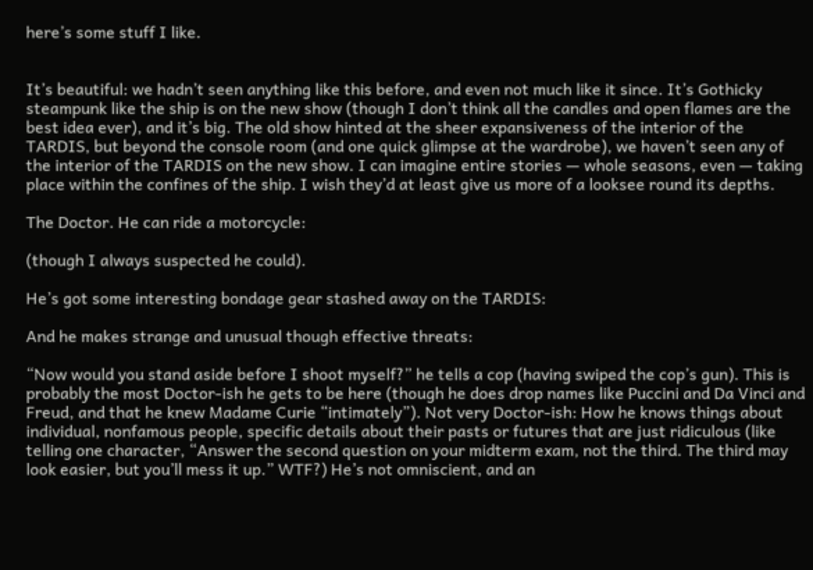here’s some stuff I like.


It’s beautiful: we hadn’t seen anything like this before, and even not much like it since. It’s Gothicky steampunk like the ship is on the new show (though I don’t think all the candles and open flames are the best idea ever), and it’s big. The old show hinted at the sheer expansiveness of the interior of the TARDIS, but beyond the console room (and one quick glimpse at the wardrobe), we haven’t seen any of the interior of the TARDIS on the new show. I can imagine entire stories — whole seasons, even — taking place within the confines of the ship. I wish they’d at least give us more of a looksee round its depths.

The Doctor. He can ride a motorcycle:

(though I always suspected he could).

He’s got some interesting bondage gear stashed away on the TARDIS:

And he makes strange and unusual though effective threats:

“Now would you stand aside before I shoot myself?” he tells a cop (having swiped the cop’s gun). This is probably the most Doctor-ish he gets to be here (though he does drop names like Puccini and Da Vinci and Freud, and that he knew Madame Curie “intimately”). Not very Doctor-ish: How he knows things about individual, nonfamous people, specific details about their pasts or futures that are just ridiculous (like telling one character, “Answer the second question on your midterm exam, not the third. The third may look easier, but you’ll mess it up.” WTF?) He’s not omniscient, and an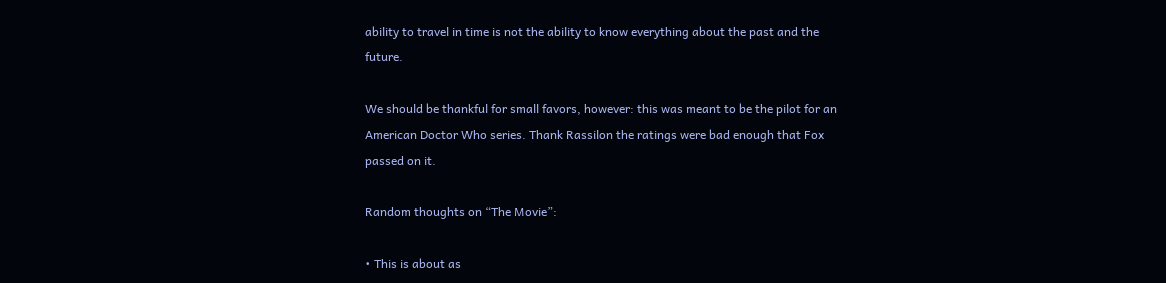ability to travel in time is not the ability to know everything about the past and the future.

We should be thankful for small favors, however: this was meant to be the pilot for an American Doctor Who series. Thank Rassilon the ratings were bad enough that Fox passed on it.

Random thoughts on “The Movie”:

• This is about as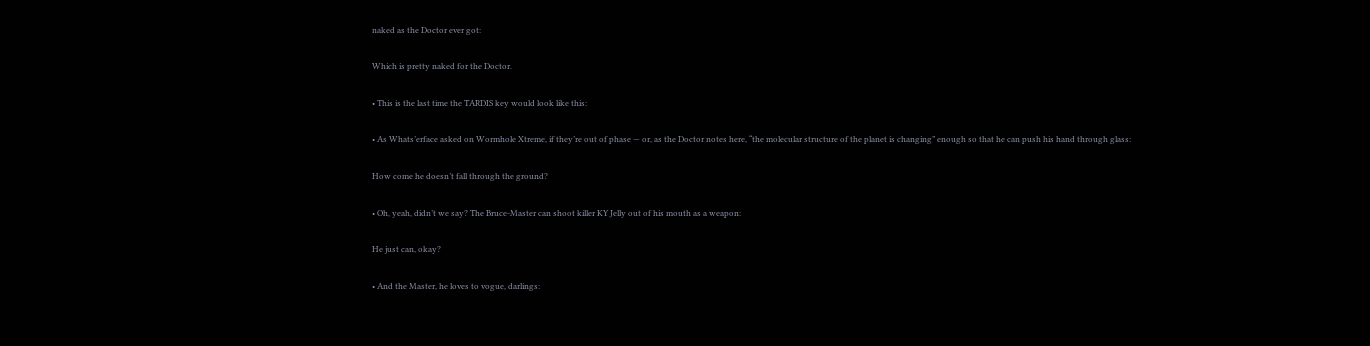naked as the Doctor ever got:

Which is pretty naked for the Doctor.

• This is the last time the TARDIS key would look like this:

• As Whats’erface asked on Wormhole Xtreme, if they’re out of phase — or, as the Doctor notes here, “the molecular structure of the planet is changing” enough so that he can push his hand through glass:

How come he doesn’t fall through the ground?

• Oh, yeah, didn’t we say? The Bruce-Master can shoot killer KY Jelly out of his mouth as a weapon:

He just can, okay?

• And the Master, he loves to vogue, darlings: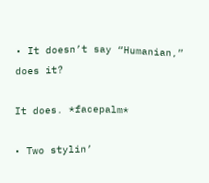• It doesn’t say “Humanian,” does it?

It does. *facepalm*

• Two stylin’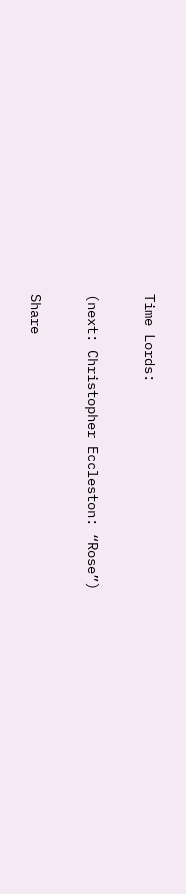Time Lords:

(next: Christopher Eccleston: “Rose”)

Share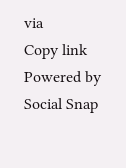via
Copy link
Powered by Social Snap